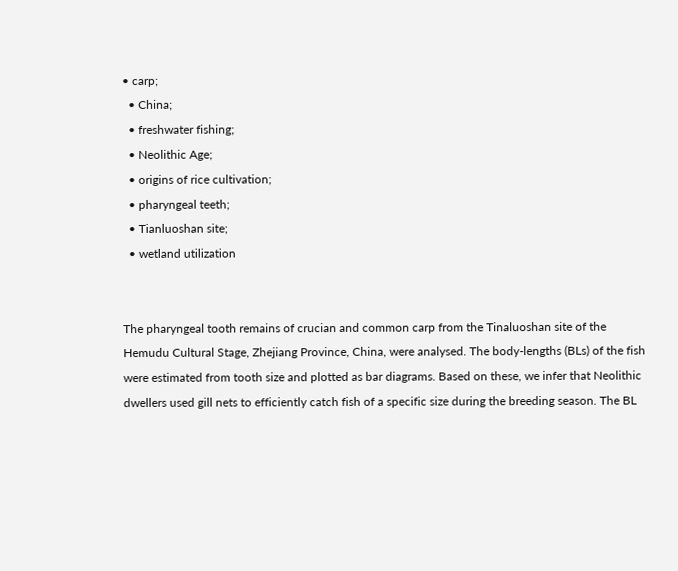• carp;
  • China;
  • freshwater fishing;
  • Neolithic Age;
  • origins of rice cultivation;
  • pharyngeal teeth;
  • Tianluoshan site;
  • wetland utilization


The pharyngeal tooth remains of crucian and common carp from the Tinaluoshan site of the Hemudu Cultural Stage, Zhejiang Province, China, were analysed. The body-lengths (BLs) of the fish were estimated from tooth size and plotted as bar diagrams. Based on these, we infer that Neolithic dwellers used gill nets to efficiently catch fish of a specific size during the breeding season. The BL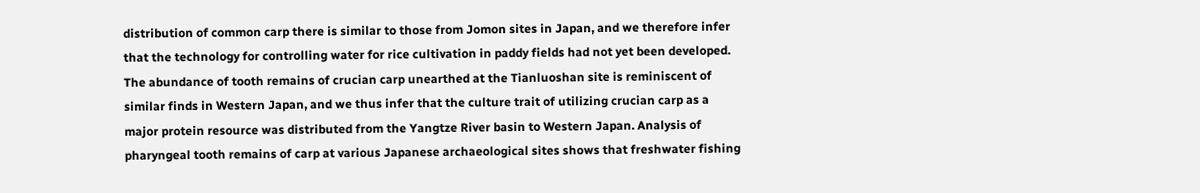distribution of common carp there is similar to those from Jomon sites in Japan, and we therefore infer that the technology for controlling water for rice cultivation in paddy fields had not yet been developed. The abundance of tooth remains of crucian carp unearthed at the Tianluoshan site is reminiscent of similar finds in Western Japan, and we thus infer that the culture trait of utilizing crucian carp as a major protein resource was distributed from the Yangtze River basin to Western Japan. Analysis of pharyngeal tooth remains of carp at various Japanese archaeological sites shows that freshwater fishing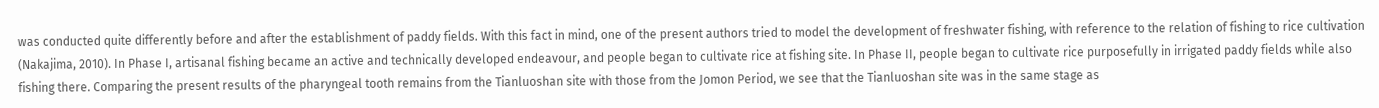was conducted quite differently before and after the establishment of paddy fields. With this fact in mind, one of the present authors tried to model the development of freshwater fishing, with reference to the relation of fishing to rice cultivation (Nakajima, 2010). In Phase I, artisanal fishing became an active and technically developed endeavour, and people began to cultivate rice at fishing site. In Phase II, people began to cultivate rice purposefully in irrigated paddy fields while also fishing there. Comparing the present results of the pharyngeal tooth remains from the Tianluoshan site with those from the Jomon Period, we see that the Tianluoshan site was in the same stage as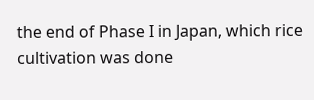the end of Phase I in Japan, which rice cultivation was done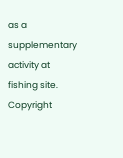as a supplementary activity at fishing site. Copyright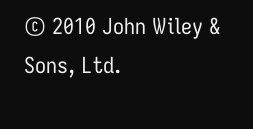© 2010 John Wiley & Sons, Ltd.